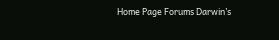Home Page Forums Darwin’s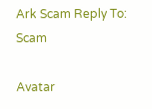Ark Scam Reply To: Scam

Avatar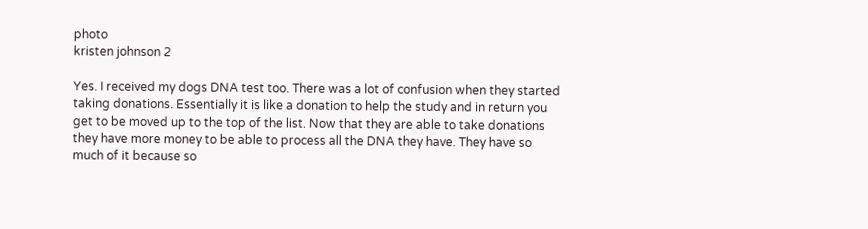photo
kristen johnson 2

Yes. I received my dogs DNA test too. There was a lot of confusion when they started taking donations. Essentially it is like a donation to help the study and in return you get to be moved up to the top of the list. Now that they are able to take donations they have more money to be able to process all the DNA they have. They have so much of it because so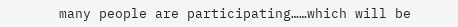many people are participating……which will be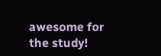awesome for the study!